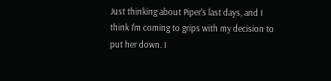Just thinking about Piper's last days, and I think I'm coming to grips with my decision to put her down. I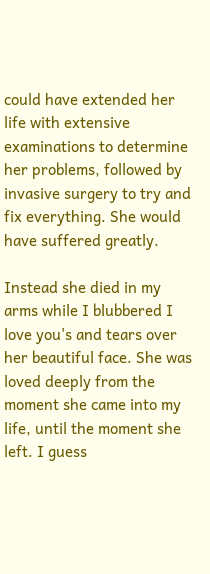could have extended her life with extensive examinations to determine her problems, followed by invasive surgery to try and fix everything. She would have suffered greatly.

Instead she died in my arms while I blubbered I love you's and tears over her beautiful face. She was loved deeply from the moment she came into my life, until the moment she left. I guess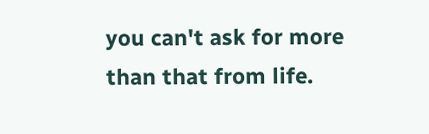you can't ask for more than that from life.